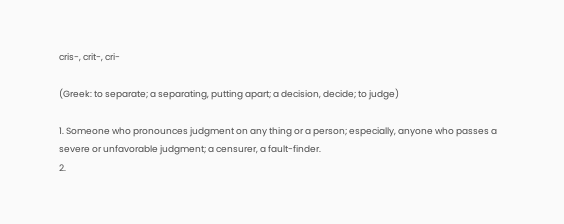cris-, crit-, cri-

(Greek: to separate; a separating, putting apart; a decision, decide; to judge)

1. Someone who pronounces judgment on any thing or a person; especially, anyone who passes a severe or unfavorable judgment; a censurer, a fault-finder.
2.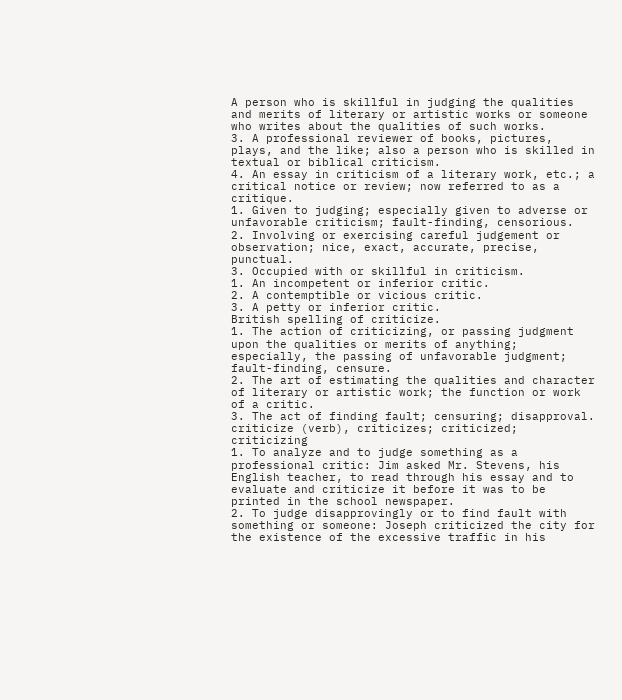A person who is skillful in judging the qualities and merits of literary or artistic works or someone who writes about the qualities of such works.
3. A professional reviewer of books, pictures, plays, and the like; also a person who is skilled in textual or biblical criticism.
4. An essay in criticism of a literary work, etc.; a critical notice or review; now referred to as a critique.
1. Given to judging; especially given to adverse or unfavorable criticism; fault-finding, censorious.
2. Involving or exercising careful judgement or observation; nice, exact, accurate, precise, punctual.
3. Occupied with or skillful in criticism.
1. An incompetent or inferior critic.
2. A contemptible or vicious critic.
3. A petty or inferior critic.
British spelling of criticize.
1. The action of criticizing, or passing judgment upon the qualities or merits of anything; especially, the passing of unfavorable judgment; fault-finding, censure.
2. The art of estimating the qualities and character of literary or artistic work; the function or work of a critic.
3. The act of finding fault; censuring; disapproval.
criticize (verb), criticizes; criticized; criticizing
1. To analyze and to judge something as a professional critic: Jim asked Mr. Stevens, his English teacher, to read through his essay and to evaluate and criticize it before it was to be printed in the school newspaper.
2. To judge disapprovingly or to find fault with something or someone: Joseph criticized the city for the existence of the excessive traffic in his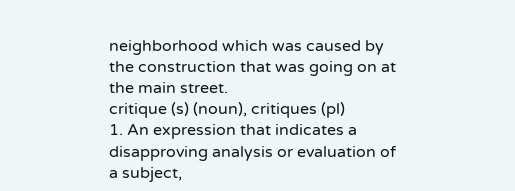neighborhood which was caused by the construction that was going on at the main street.
critique (s) (noun), critiques (pl)
1. An expression that indicates a disapproving analysis or evaluation of a subject,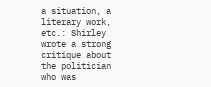a situation, a literary work, etc.: Shirley wrote a strong critique about the politician who was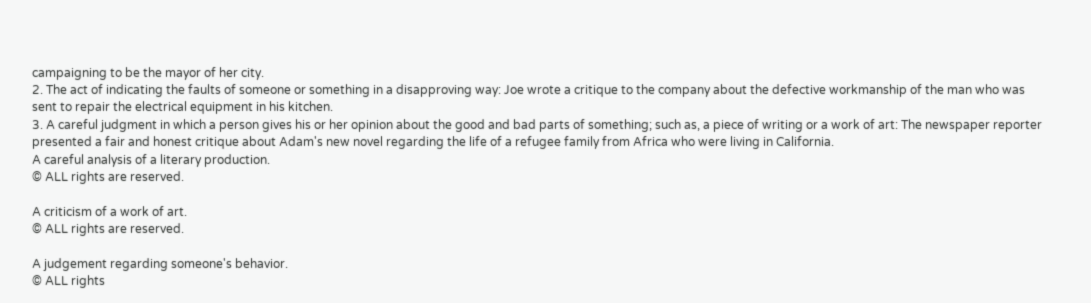campaigning to be the mayor of her city.
2. The act of indicating the faults of someone or something in a disapproving way: Joe wrote a critique to the company about the defective workmanship of the man who was sent to repair the electrical equipment in his kitchen.
3. A careful judgment in which a person gives his or her opinion about the good and bad parts of something; such as, a piece of writing or a work of art: The newspaper reporter presented a fair and honest critique about Adam's new novel regarding the life of a refugee family from Africa who were living in California.
A careful analysis of a literary production.
© ALL rights are reserved.

A criticism of a work of art.
© ALL rights are reserved.

A judgement regarding someone's behavior.
© ALL rights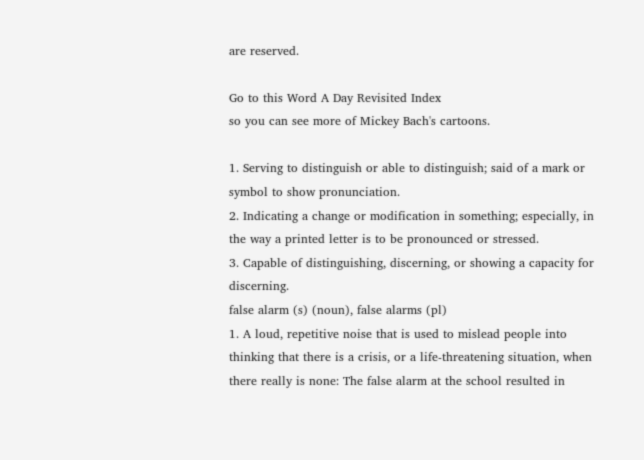are reserved.

Go to this Word A Day Revisited Index
so you can see more of Mickey Bach's cartoons.

1. Serving to distinguish or able to distinguish; said of a mark or symbol to show pronunciation.
2. Indicating a change or modification in something; especially, in the way a printed letter is to be pronounced or stressed.
3. Capable of distinguishing, discerning, or showing a capacity for discerning.
false alarm (s) (noun), false alarms (pl)
1. A loud, repetitive noise that is used to mislead people into thinking that there is a crisis, or a life-threatening situation, when there really is none: The false alarm at the school resulted in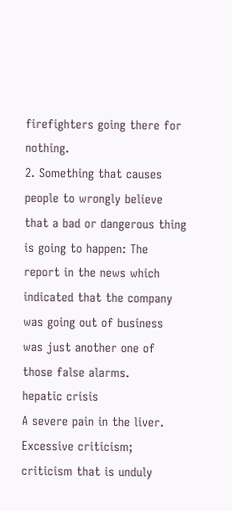firefighters going there for nothing.
2. Something that causes people to wrongly believe that a bad or dangerous thing is going to happen: The report in the news which indicated that the company was going out of business was just another one of those false alarms.
hepatic crisis
A severe pain in the liver.
Excessive criticism; criticism that is unduly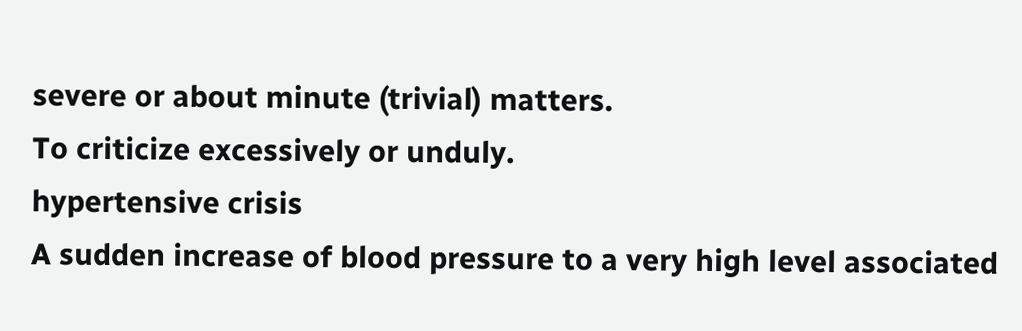severe or about minute (trivial) matters.
To criticize excessively or unduly.
hypertensive crisis
A sudden increase of blood pressure to a very high level associated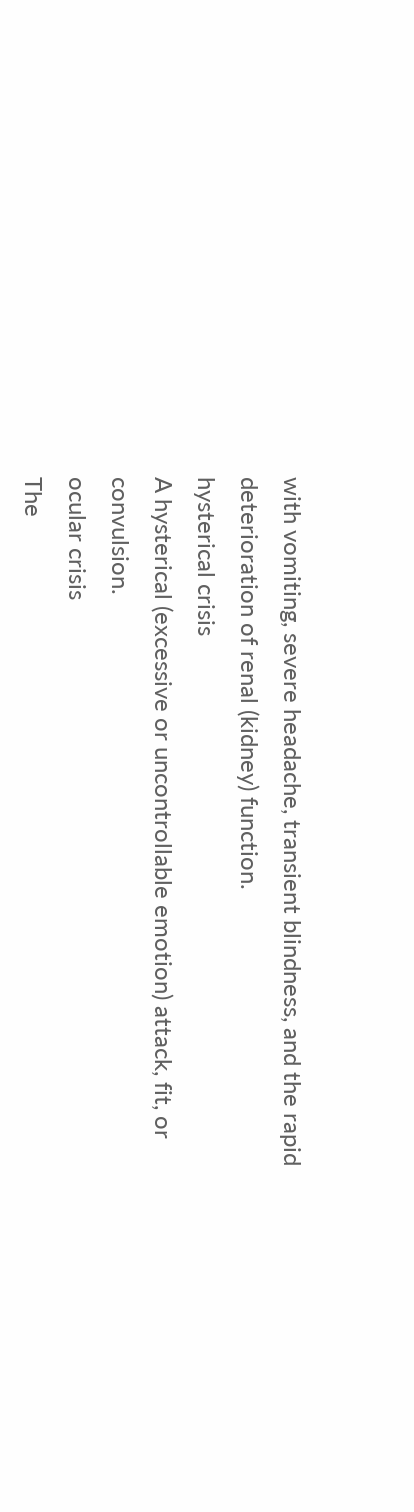with vomiting, severe headache, transient blindness, and the rapid deterioration of renal (kidney) function.
hysterical crisis
A hysterical (excessive or uncontrollable emotion) attack, fit, or convulsion.
ocular crisis
The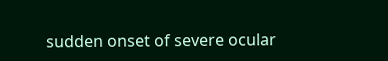sudden onset of severe ocular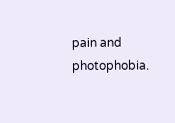pain and photophobia.